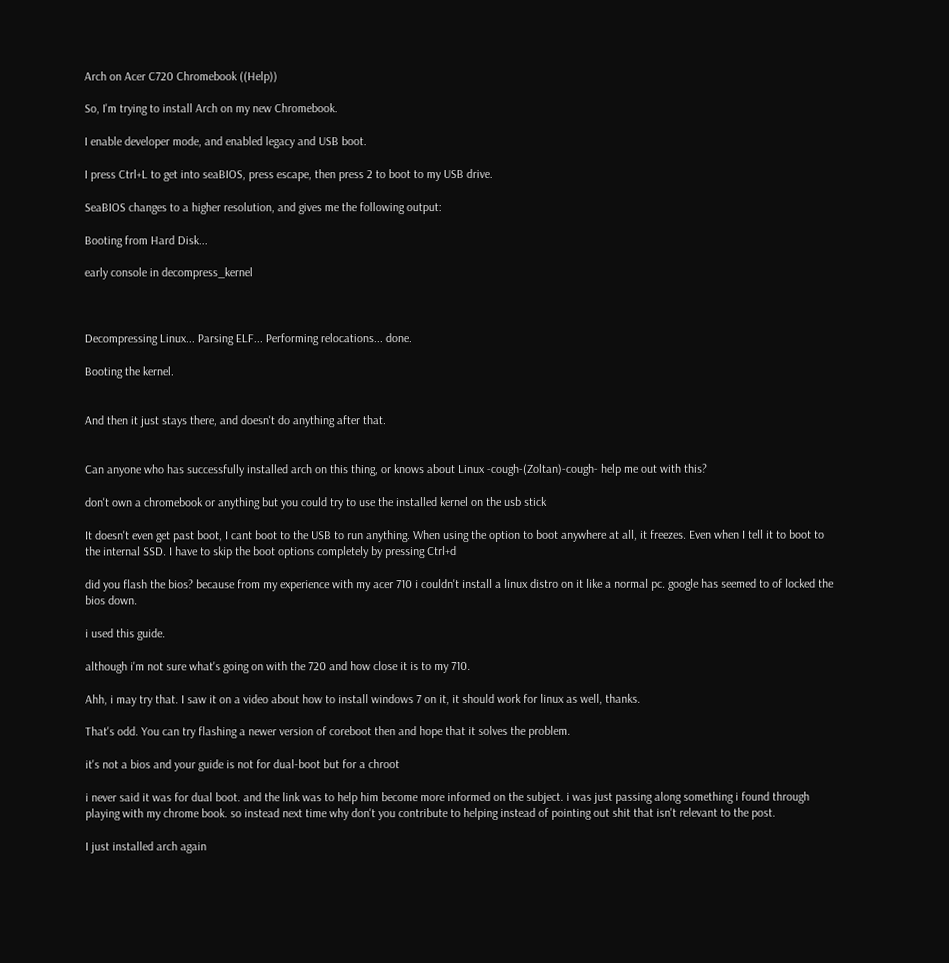Arch on Acer C720 Chromebook ((Help))

So, I'm trying to install Arch on my new Chromebook.

I enable developer mode, and enabled legacy and USB boot.

I press Ctrl+L to get into seaBIOS, press escape, then press 2 to boot to my USB drive.

SeaBIOS changes to a higher resolution, and gives me the following output:

Booting from Hard Disk...

early console in decompress_kernel



Decompressing Linux... Parsing ELF... Performing relocations... done.

Booting the kernel.


And then it just stays there, and doesn't do anything after that.


Can anyone who has successfully installed arch on this thing, or knows about Linux -cough-(Zoltan)-cough- help me out with this?

don't own a chromebook or anything but you could try to use the installed kernel on the usb stick

It doesn't even get past boot, I cant boot to the USB to run anything. When using the option to boot anywhere at all, it freezes. Even when I tell it to boot to the internal SSD. I have to skip the boot options completely by pressing Ctrl+d

did you flash the bios? because from my experience with my acer 710 i couldn't install a linux distro on it like a normal pc. google has seemed to of locked the bios down.

i used this guide.

although i'm not sure what's going on with the 720 and how close it is to my 710.

Ahh, i may try that. I saw it on a video about how to install windows 7 on it, it should work for linux as well, thanks.

That's odd. You can try flashing a newer version of coreboot then and hope that it solves the problem.

it's not a bios and your guide is not for dual-boot but for a chroot

i never said it was for dual boot. and the link was to help him become more informed on the subject. i was just passing along something i found through playing with my chrome book. so instead next time why don't you contribute to helping instead of pointing out shit that isn't relevant to the post.

I just installed arch again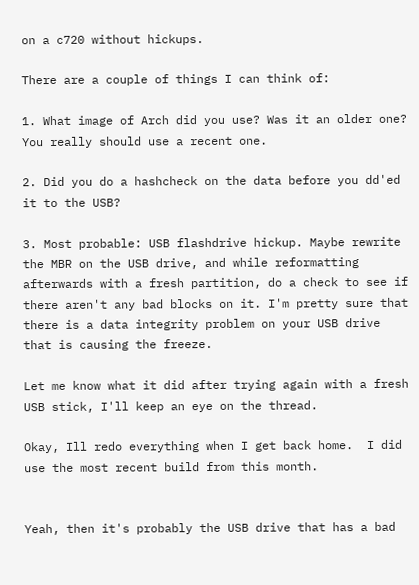on a c720 without hickups.

There are a couple of things I can think of:

1. What image of Arch did you use? Was it an older one? You really should use a recent one.

2. Did you do a hashcheck on the data before you dd'ed it to the USB?

3. Most probable: USB flashdrive hickup. Maybe rewrite the MBR on the USB drive, and while reformatting afterwards with a fresh partition, do a check to see if there aren't any bad blocks on it. I'm pretty sure that there is a data integrity problem on your USB drive that is causing the freeze.

Let me know what it did after trying again with a fresh USB stick, I'll keep an eye on the thread.

Okay, Ill redo everything when I get back home.  I did use the most recent build from this month.


Yeah, then it's probably the USB drive that has a bad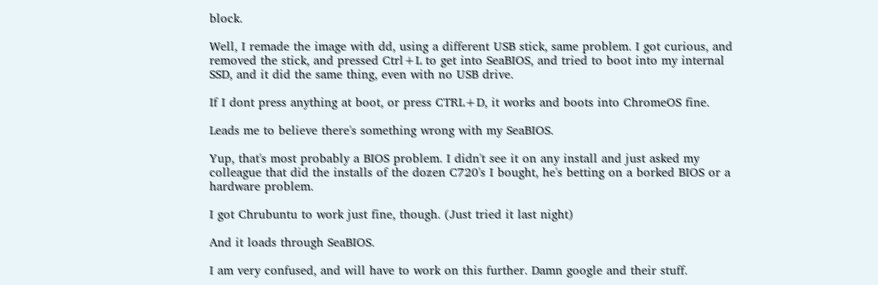block.

Well, I remade the image with dd, using a different USB stick, same problem. I got curious, and removed the stick, and pressed Ctrl+L to get into SeaBIOS, and tried to boot into my internal SSD, and it did the same thing, even with no USB drive.

If I dont press anything at boot, or press CTRL+D, it works and boots into ChromeOS fine.

Leads me to believe there's something wrong with my SeaBIOS.

Yup, that's most probably a BIOS problem. I didn't see it on any install and just asked my colleague that did the installs of the dozen C720's I bought, he's betting on a borked BIOS or a hardware problem.

I got Chrubuntu to work just fine, though. (Just tried it last night)

And it loads through SeaBIOS.

I am very confused, and will have to work on this further. Damn google and their stuff.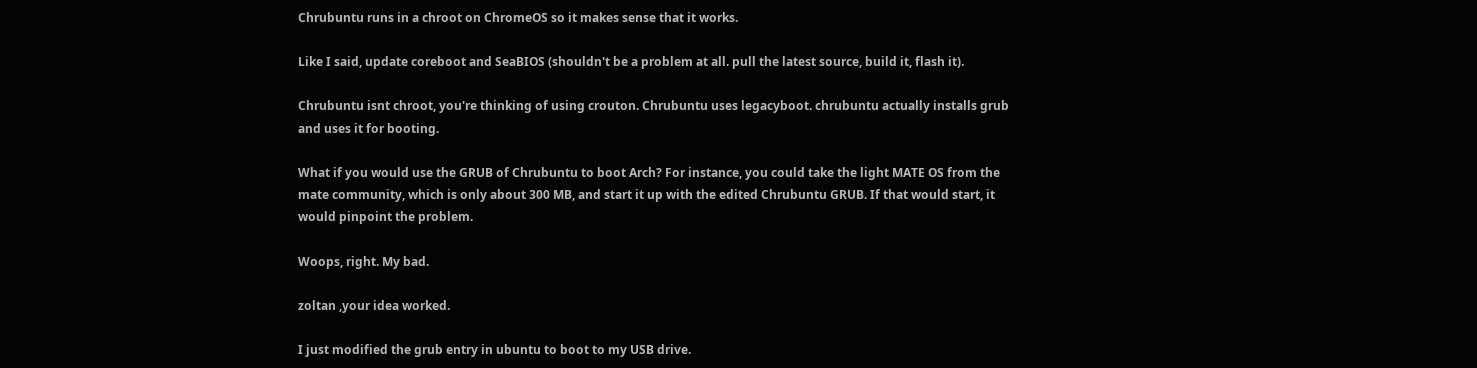Chrubuntu runs in a chroot on ChromeOS so it makes sense that it works.

Like I said, update coreboot and SeaBIOS (shouldn't be a problem at all. pull the latest source, build it, flash it).

Chrubuntu isnt chroot, you're thinking of using crouton. Chrubuntu uses legacyboot. chrubuntu actually installs grub and uses it for booting.

What if you would use the GRUB of Chrubuntu to boot Arch? For instance, you could take the light MATE OS from the mate community, which is only about 300 MB, and start it up with the edited Chrubuntu GRUB. If that would start, it would pinpoint the problem.

Woops, right. My bad.

zoltan ,your idea worked.

I just modified the grub entry in ubuntu to boot to my USB drive.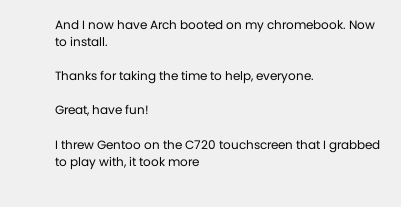And I now have Arch booted on my chromebook. Now to install.

Thanks for taking the time to help, everyone.

Great, have fun!

I threw Gentoo on the C720 touchscreen that I grabbed to play with, it took more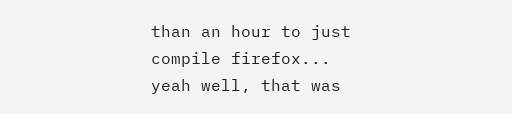than an hour to just compile firefox... yeah well, that was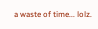a waste of time... lolz.